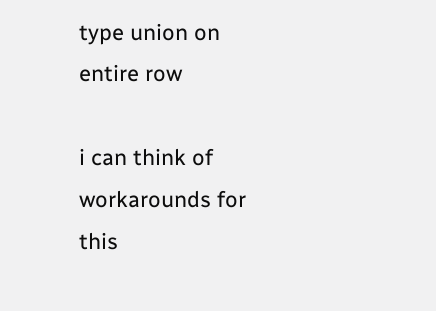type union on entire row

i can think of workarounds for this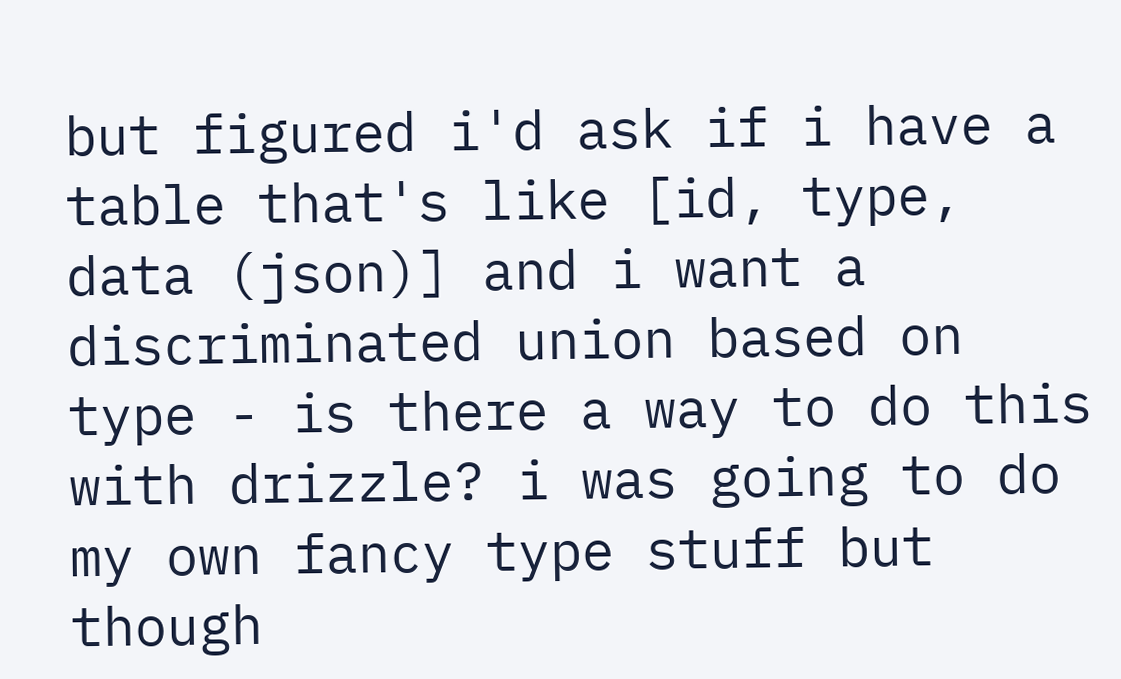but figured i'd ask if i have a table that's like [id, type, data (json)] and i want a discriminated union based on type - is there a way to do this with drizzle? i was going to do my own fancy type stuff but though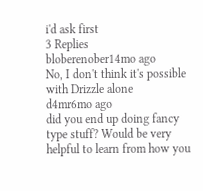i'd ask first
3 Replies
bloberenober14mo ago
No, I don't think it's possible with Drizzle alone
d4mr6mo ago
did you end up doing fancy type stuff? Would be very helpful to learn from how you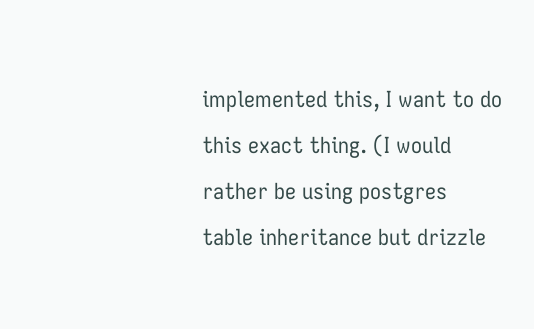implemented this, I want to do this exact thing. (I would rather be using postgres table inheritance but drizzle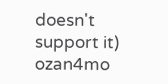doesn't support it)
ozan4mo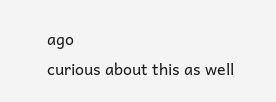ago
curious about this as well